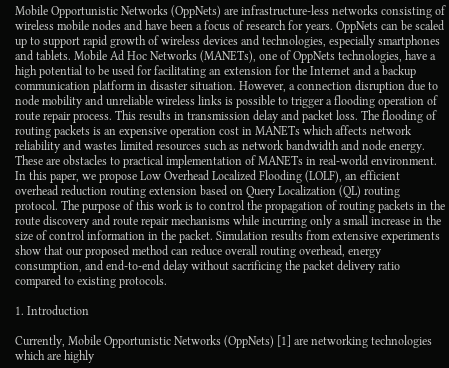Mobile Opportunistic Networks (OppNets) are infrastructure-less networks consisting of wireless mobile nodes and have been a focus of research for years. OppNets can be scaled up to support rapid growth of wireless devices and technologies, especially smartphones and tablets. Mobile Ad Hoc Networks (MANETs), one of OppNets technologies, have a high potential to be used for facilitating an extension for the Internet and a backup communication platform in disaster situation. However, a connection disruption due to node mobility and unreliable wireless links is possible to trigger a flooding operation of route repair process. This results in transmission delay and packet loss. The flooding of routing packets is an expensive operation cost in MANETs which affects network reliability and wastes limited resources such as network bandwidth and node energy. These are obstacles to practical implementation of MANETs in real-world environment. In this paper, we propose Low Overhead Localized Flooding (LOLF), an efficient overhead reduction routing extension based on Query Localization (QL) routing protocol. The purpose of this work is to control the propagation of routing packets in the route discovery and route repair mechanisms while incurring only a small increase in the size of control information in the packet. Simulation results from extensive experiments show that our proposed method can reduce overall routing overhead, energy consumption, and end-to-end delay without sacrificing the packet delivery ratio compared to existing protocols.

1. Introduction

Currently, Mobile Opportunistic Networks (OppNets) [1] are networking technologies which are highly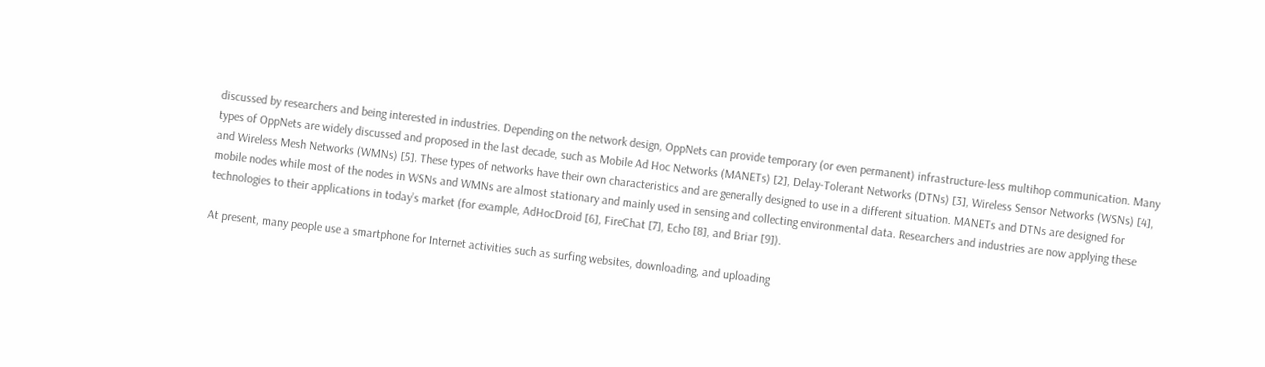discussed by researchers and being interested in industries. Depending on the network design, OppNets can provide temporary (or even permanent) infrastructure-less multihop communication. Many types of OppNets are widely discussed and proposed in the last decade, such as Mobile Ad Hoc Networks (MANETs) [2], Delay-Tolerant Networks (DTNs) [3], Wireless Sensor Networks (WSNs) [4], and Wireless Mesh Networks (WMNs) [5]. These types of networks have their own characteristics and are generally designed to use in a different situation. MANETs and DTNs are designed for mobile nodes while most of the nodes in WSNs and WMNs are almost stationary and mainly used in sensing and collecting environmental data. Researchers and industries are now applying these technologies to their applications in today’s market (for example, AdHocDroid [6], FireChat [7], Echo [8], and Briar [9]).

At present, many people use a smartphone for Internet activities such as surfing websites, downloading, and uploading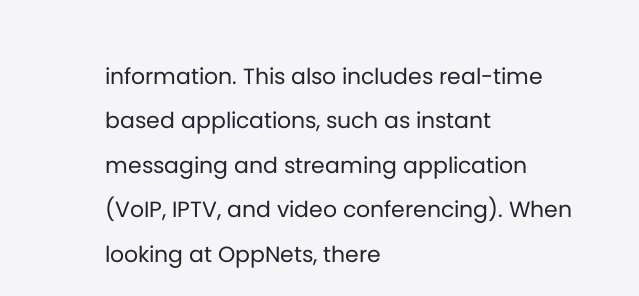information. This also includes real-time based applications, such as instant messaging and streaming application (VoIP, IPTV, and video conferencing). When looking at OppNets, there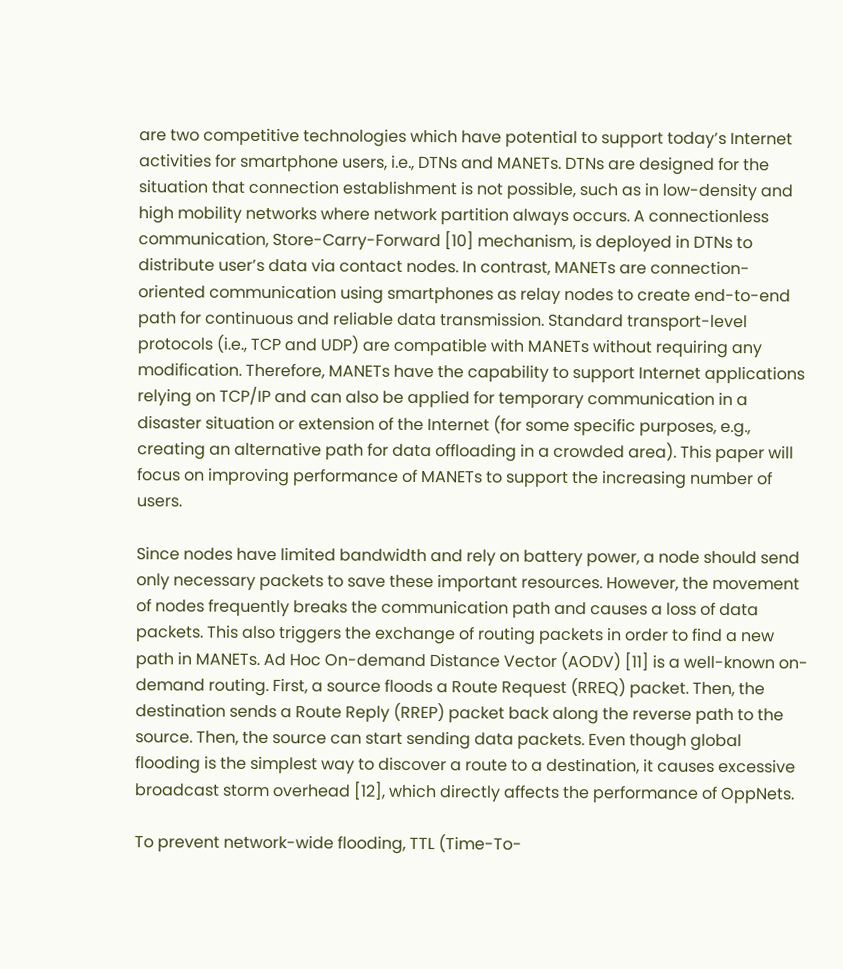are two competitive technologies which have potential to support today’s Internet activities for smartphone users, i.e., DTNs and MANETs. DTNs are designed for the situation that connection establishment is not possible, such as in low-density and high mobility networks where network partition always occurs. A connectionless communication, Store-Carry-Forward [10] mechanism, is deployed in DTNs to distribute user’s data via contact nodes. In contrast, MANETs are connection-oriented communication using smartphones as relay nodes to create end-to-end path for continuous and reliable data transmission. Standard transport-level protocols (i.e., TCP and UDP) are compatible with MANETs without requiring any modification. Therefore, MANETs have the capability to support Internet applications relying on TCP/IP and can also be applied for temporary communication in a disaster situation or extension of the Internet (for some specific purposes, e.g., creating an alternative path for data offloading in a crowded area). This paper will focus on improving performance of MANETs to support the increasing number of users.

Since nodes have limited bandwidth and rely on battery power, a node should send only necessary packets to save these important resources. However, the movement of nodes frequently breaks the communication path and causes a loss of data packets. This also triggers the exchange of routing packets in order to find a new path in MANETs. Ad Hoc On-demand Distance Vector (AODV) [11] is a well-known on-demand routing. First, a source floods a Route Request (RREQ) packet. Then, the destination sends a Route Reply (RREP) packet back along the reverse path to the source. Then, the source can start sending data packets. Even though global flooding is the simplest way to discover a route to a destination, it causes excessive broadcast storm overhead [12], which directly affects the performance of OppNets.

To prevent network-wide flooding, TTL (Time-To-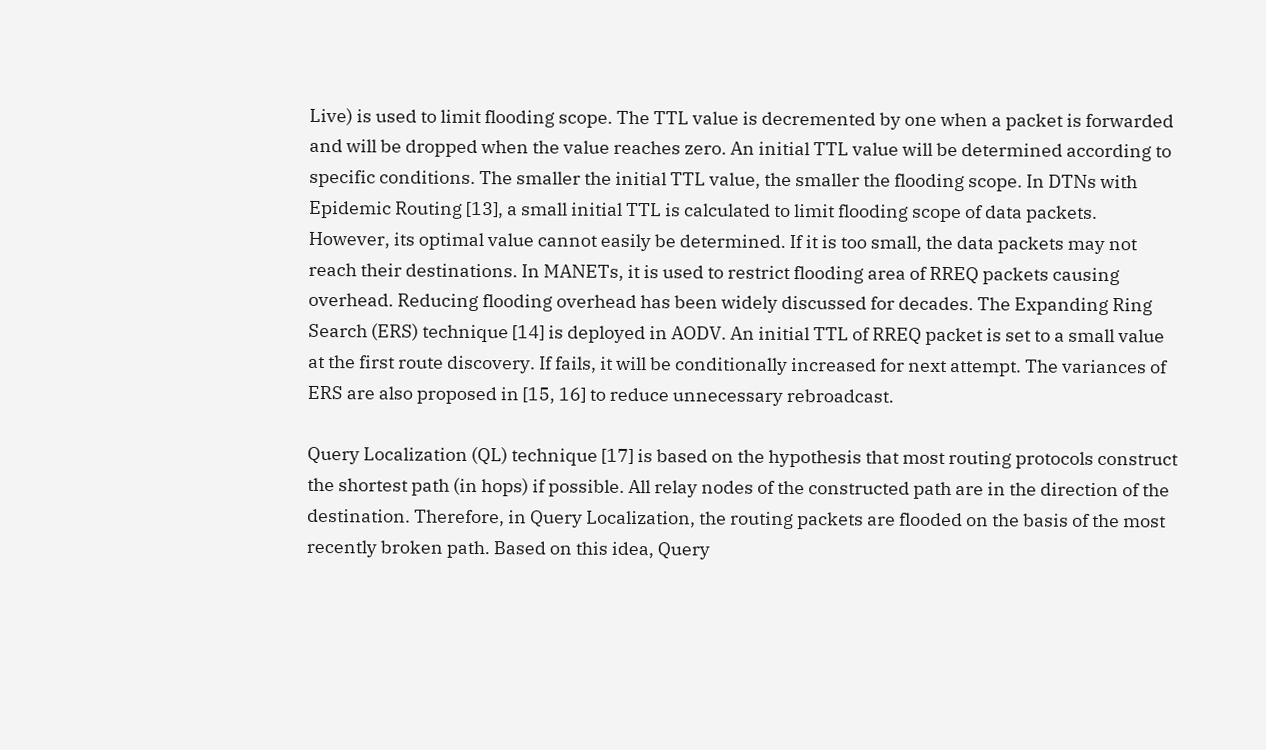Live) is used to limit flooding scope. The TTL value is decremented by one when a packet is forwarded and will be dropped when the value reaches zero. An initial TTL value will be determined according to specific conditions. The smaller the initial TTL value, the smaller the flooding scope. In DTNs with Epidemic Routing [13], a small initial TTL is calculated to limit flooding scope of data packets. However, its optimal value cannot easily be determined. If it is too small, the data packets may not reach their destinations. In MANETs, it is used to restrict flooding area of RREQ packets causing overhead. Reducing flooding overhead has been widely discussed for decades. The Expanding Ring Search (ERS) technique [14] is deployed in AODV. An initial TTL of RREQ packet is set to a small value at the first route discovery. If fails, it will be conditionally increased for next attempt. The variances of ERS are also proposed in [15, 16] to reduce unnecessary rebroadcast.

Query Localization (QL) technique [17] is based on the hypothesis that most routing protocols construct the shortest path (in hops) if possible. All relay nodes of the constructed path are in the direction of the destination. Therefore, in Query Localization, the routing packets are flooded on the basis of the most recently broken path. Based on this idea, Query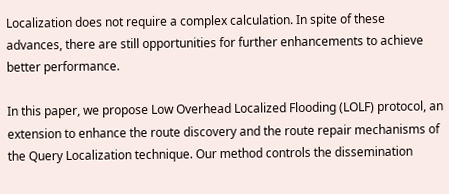Localization does not require a complex calculation. In spite of these advances, there are still opportunities for further enhancements to achieve better performance.

In this paper, we propose Low Overhead Localized Flooding (LOLF) protocol, an extension to enhance the route discovery and the route repair mechanisms of the Query Localization technique. Our method controls the dissemination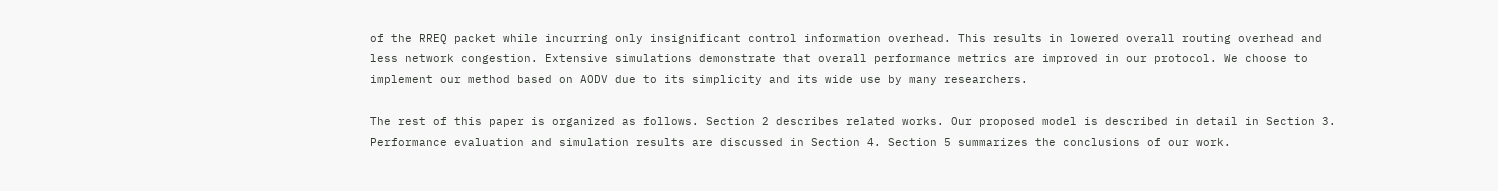of the RREQ packet while incurring only insignificant control information overhead. This results in lowered overall routing overhead and less network congestion. Extensive simulations demonstrate that overall performance metrics are improved in our protocol. We choose to implement our method based on AODV due to its simplicity and its wide use by many researchers.

The rest of this paper is organized as follows. Section 2 describes related works. Our proposed model is described in detail in Section 3. Performance evaluation and simulation results are discussed in Section 4. Section 5 summarizes the conclusions of our work.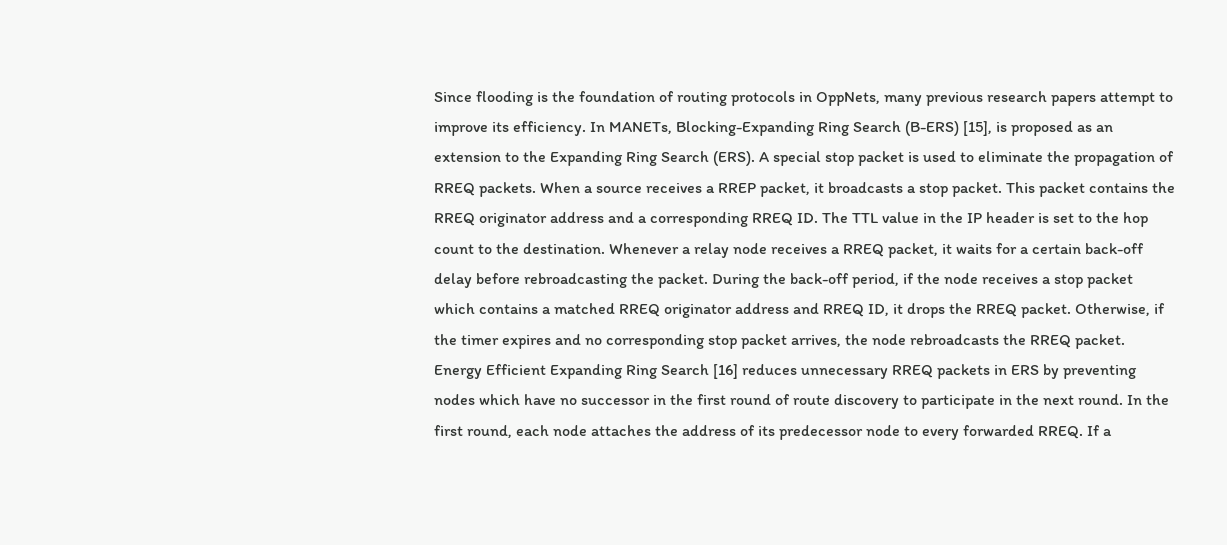Since flooding is the foundation of routing protocols in OppNets, many previous research papers attempt to improve its efficiency. In MANETs, Blocking-Expanding Ring Search (B-ERS) [15], is proposed as an extension to the Expanding Ring Search (ERS). A special stop packet is used to eliminate the propagation of RREQ packets. When a source receives a RREP packet, it broadcasts a stop packet. This packet contains the RREQ originator address and a corresponding RREQ ID. The TTL value in the IP header is set to the hop count to the destination. Whenever a relay node receives a RREQ packet, it waits for a certain back-off delay before rebroadcasting the packet. During the back-off period, if the node receives a stop packet which contains a matched RREQ originator address and RREQ ID, it drops the RREQ packet. Otherwise, if the timer expires and no corresponding stop packet arrives, the node rebroadcasts the RREQ packet. Energy Efficient Expanding Ring Search [16] reduces unnecessary RREQ packets in ERS by preventing nodes which have no successor in the first round of route discovery to participate in the next round. In the first round, each node attaches the address of its predecessor node to every forwarded RREQ. If a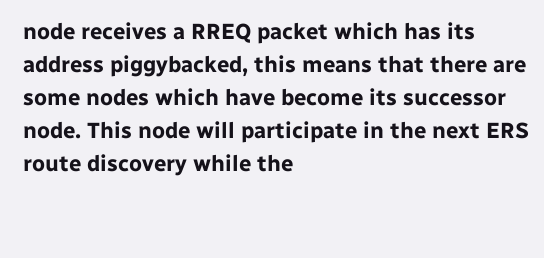node receives a RREQ packet which has its address piggybacked, this means that there are some nodes which have become its successor node. This node will participate in the next ERS route discovery while the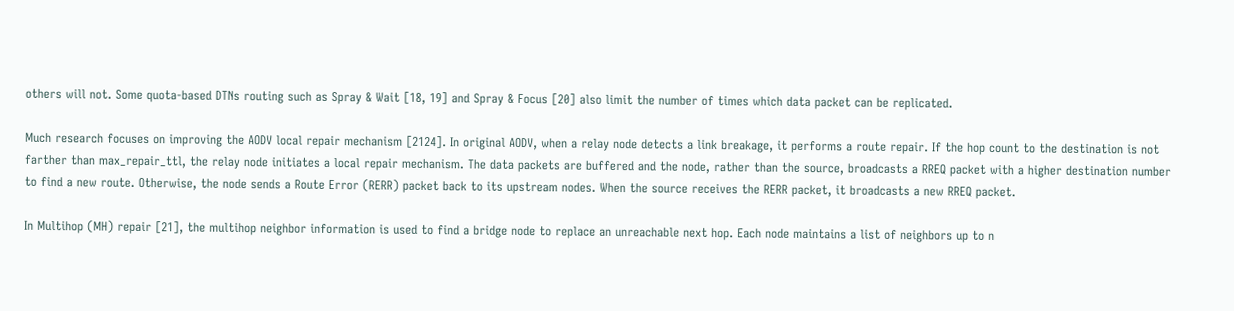others will not. Some quota-based DTNs routing such as Spray & Wait [18, 19] and Spray & Focus [20] also limit the number of times which data packet can be replicated.

Much research focuses on improving the AODV local repair mechanism [2124]. In original AODV, when a relay node detects a link breakage, it performs a route repair. If the hop count to the destination is not farther than max_repair_ttl, the relay node initiates a local repair mechanism. The data packets are buffered and the node, rather than the source, broadcasts a RREQ packet with a higher destination number to find a new route. Otherwise, the node sends a Route Error (RERR) packet back to its upstream nodes. When the source receives the RERR packet, it broadcasts a new RREQ packet.

In Multihop (MH) repair [21], the multihop neighbor information is used to find a bridge node to replace an unreachable next hop. Each node maintains a list of neighbors up to n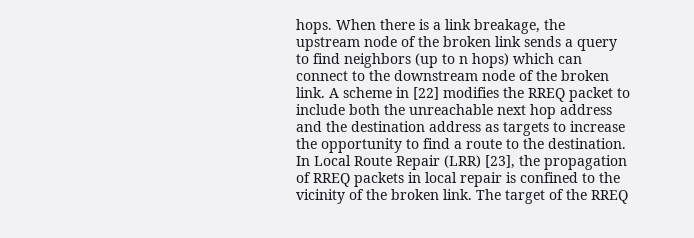hops. When there is a link breakage, the upstream node of the broken link sends a query to find neighbors (up to n hops) which can connect to the downstream node of the broken link. A scheme in [22] modifies the RREQ packet to include both the unreachable next hop address and the destination address as targets to increase the opportunity to find a route to the destination. In Local Route Repair (LRR) [23], the propagation of RREQ packets in local repair is confined to the vicinity of the broken link. The target of the RREQ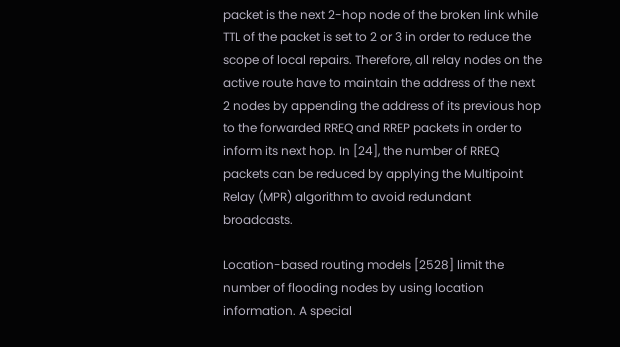packet is the next 2-hop node of the broken link while TTL of the packet is set to 2 or 3 in order to reduce the scope of local repairs. Therefore, all relay nodes on the active route have to maintain the address of the next 2 nodes by appending the address of its previous hop to the forwarded RREQ and RREP packets in order to inform its next hop. In [24], the number of RREQ packets can be reduced by applying the Multipoint Relay (MPR) algorithm to avoid redundant broadcasts.

Location-based routing models [2528] limit the number of flooding nodes by using location information. A special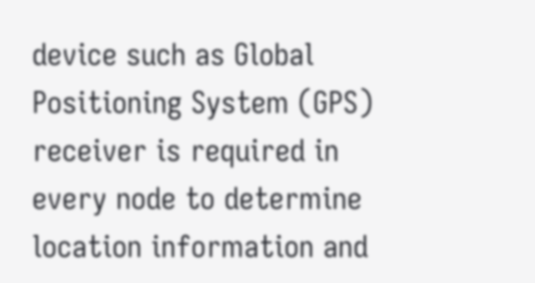device such as Global Positioning System (GPS) receiver is required in every node to determine location information and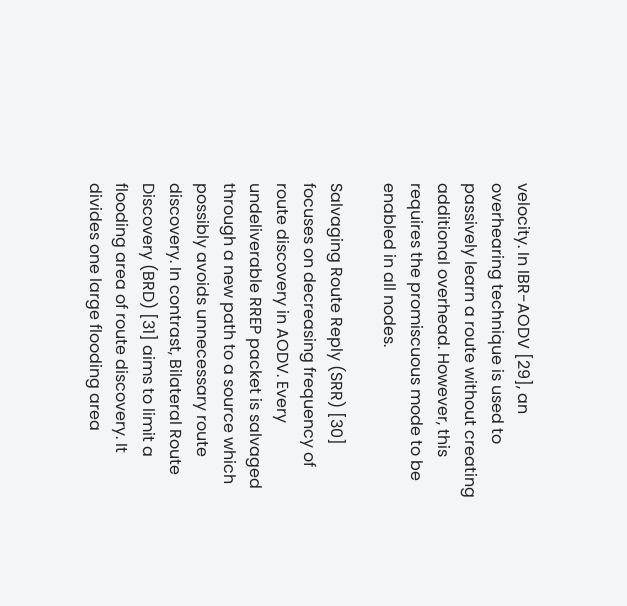velocity. In IBR-AODV [29], an overhearing technique is used to passively learn a route without creating additional overhead. However, this requires the promiscuous mode to be enabled in all nodes.

Salvaging Route Reply (SRR) [30] focuses on decreasing frequency of route discovery in AODV. Every undeliverable RREP packet is salvaged through a new path to a source which possibly avoids unnecessary route discovery. In contrast, Bilateral Route Discovery (BRD) [31] aims to limit a flooding area of route discovery. It divides one large flooding area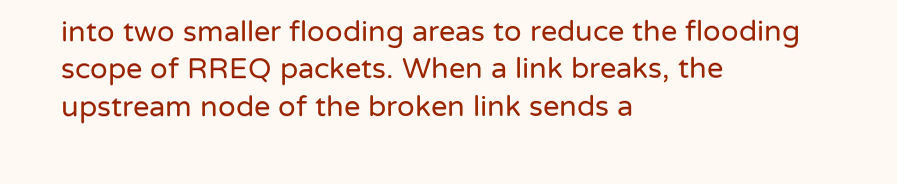into two smaller flooding areas to reduce the flooding scope of RREQ packets. When a link breaks, the upstream node of the broken link sends a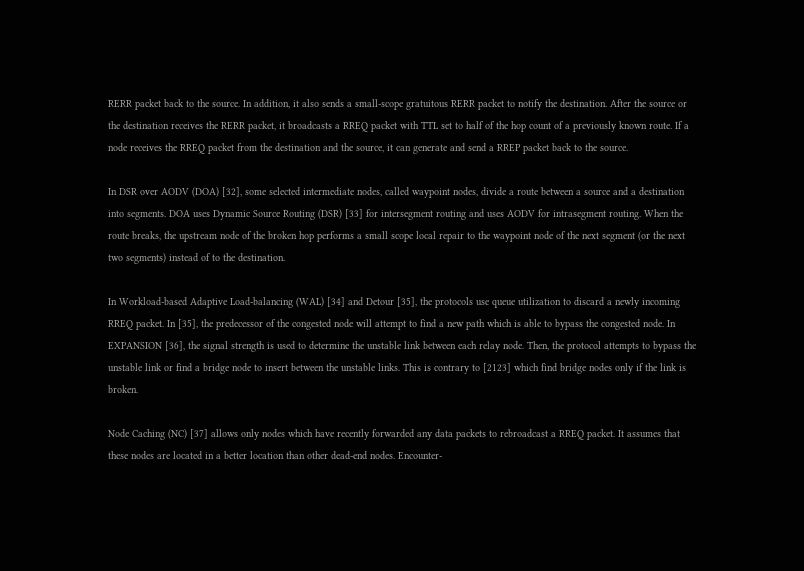RERR packet back to the source. In addition, it also sends a small-scope gratuitous RERR packet to notify the destination. After the source or the destination receives the RERR packet, it broadcasts a RREQ packet with TTL set to half of the hop count of a previously known route. If a node receives the RREQ packet from the destination and the source, it can generate and send a RREP packet back to the source.

In DSR over AODV (DOA) [32], some selected intermediate nodes, called waypoint nodes, divide a route between a source and a destination into segments. DOA uses Dynamic Source Routing (DSR) [33] for intersegment routing and uses AODV for intrasegment routing. When the route breaks, the upstream node of the broken hop performs a small scope local repair to the waypoint node of the next segment (or the next two segments) instead of to the destination.

In Workload-based Adaptive Load-balancing (WAL) [34] and Detour [35], the protocols use queue utilization to discard a newly incoming RREQ packet. In [35], the predecessor of the congested node will attempt to find a new path which is able to bypass the congested node. In EXPANSION [36], the signal strength is used to determine the unstable link between each relay node. Then, the protocol attempts to bypass the unstable link or find a bridge node to insert between the unstable links. This is contrary to [2123] which find bridge nodes only if the link is broken.

Node Caching (NC) [37] allows only nodes which have recently forwarded any data packets to rebroadcast a RREQ packet. It assumes that these nodes are located in a better location than other dead-end nodes. Encounter-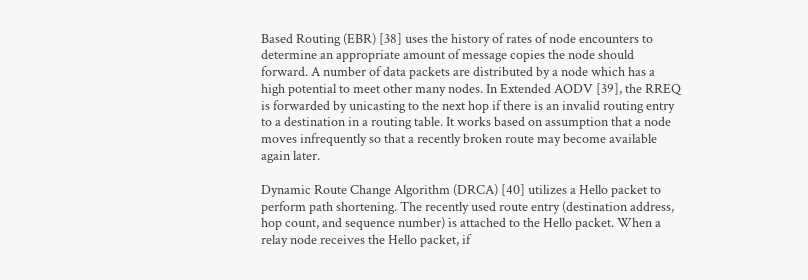Based Routing (EBR) [38] uses the history of rates of node encounters to determine an appropriate amount of message copies the node should forward. A number of data packets are distributed by a node which has a high potential to meet other many nodes. In Extended AODV [39], the RREQ is forwarded by unicasting to the next hop if there is an invalid routing entry to a destination in a routing table. It works based on assumption that a node moves infrequently so that a recently broken route may become available again later.

Dynamic Route Change Algorithm (DRCA) [40] utilizes a Hello packet to perform path shortening. The recently used route entry (destination address, hop count, and sequence number) is attached to the Hello packet. When a relay node receives the Hello packet, if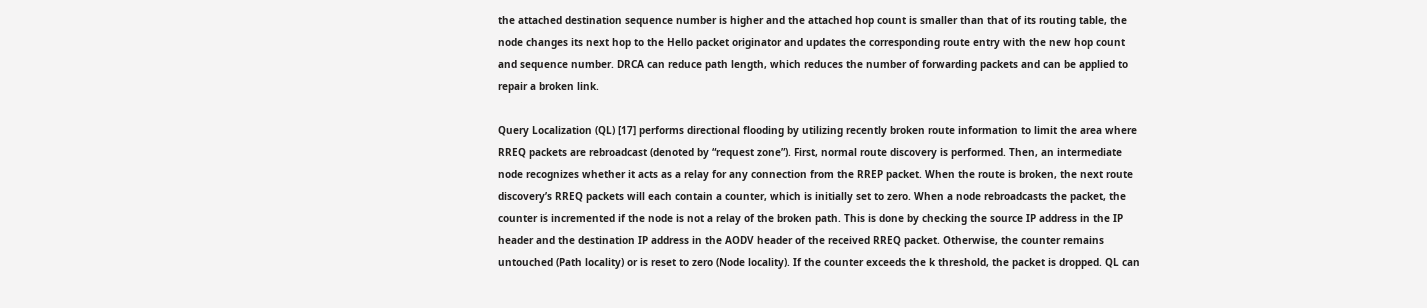the attached destination sequence number is higher and the attached hop count is smaller than that of its routing table, the node changes its next hop to the Hello packet originator and updates the corresponding route entry with the new hop count and sequence number. DRCA can reduce path length, which reduces the number of forwarding packets and can be applied to repair a broken link.

Query Localization (QL) [17] performs directional flooding by utilizing recently broken route information to limit the area where RREQ packets are rebroadcast (denoted by “request zone”). First, normal route discovery is performed. Then, an intermediate node recognizes whether it acts as a relay for any connection from the RREP packet. When the route is broken, the next route discovery’s RREQ packets will each contain a counter, which is initially set to zero. When a node rebroadcasts the packet, the counter is incremented if the node is not a relay of the broken path. This is done by checking the source IP address in the IP header and the destination IP address in the AODV header of the received RREQ packet. Otherwise, the counter remains untouched (Path locality) or is reset to zero (Node locality). If the counter exceeds the k threshold, the packet is dropped. QL can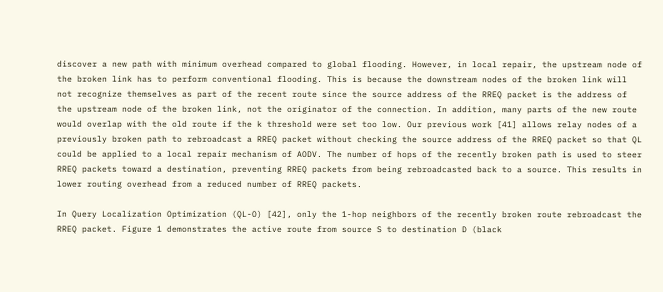discover a new path with minimum overhead compared to global flooding. However, in local repair, the upstream node of the broken link has to perform conventional flooding. This is because the downstream nodes of the broken link will not recognize themselves as part of the recent route since the source address of the RREQ packet is the address of the upstream node of the broken link, not the originator of the connection. In addition, many parts of the new route would overlap with the old route if the k threshold were set too low. Our previous work [41] allows relay nodes of a previously broken path to rebroadcast a RREQ packet without checking the source address of the RREQ packet so that QL could be applied to a local repair mechanism of AODV. The number of hops of the recently broken path is used to steer RREQ packets toward a destination, preventing RREQ packets from being rebroadcasted back to a source. This results in lower routing overhead from a reduced number of RREQ packets.

In Query Localization Optimization (QL-O) [42], only the 1-hop neighbors of the recently broken route rebroadcast the RREQ packet. Figure 1 demonstrates the active route from source S to destination D (black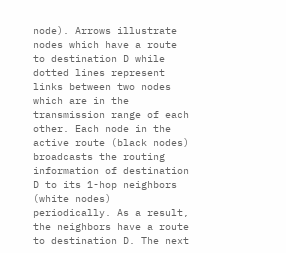node). Arrows illustrate nodes which have a route to destination D while dotted lines represent links between two nodes which are in the transmission range of each other. Each node in the active route (black nodes) broadcasts the routing information of destination D to its 1-hop neighbors (white nodes) periodically. As a result, the neighbors have a route to destination D. The next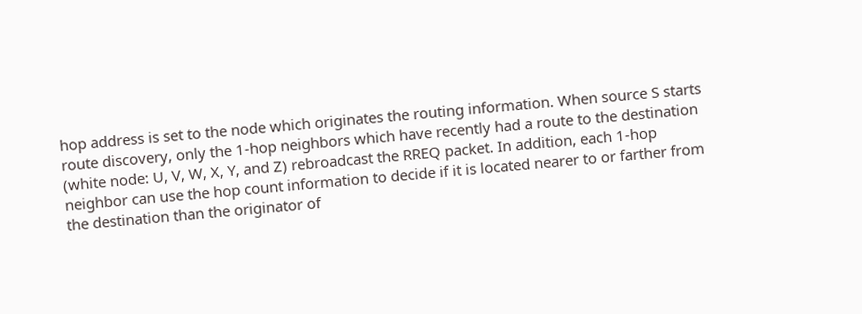hop address is set to the node which originates the routing information. When source S starts route discovery, only the 1-hop neighbors which have recently had a route to the destination (white node: U, V, W, X, Y, and Z) rebroadcast the RREQ packet. In addition, each 1-hop neighbor can use the hop count information to decide if it is located nearer to or farther from the destination than the originator of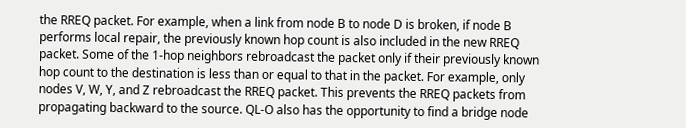the RREQ packet. For example, when a link from node B to node D is broken, if node B performs local repair, the previously known hop count is also included in the new RREQ packet. Some of the 1-hop neighbors rebroadcast the packet only if their previously known hop count to the destination is less than or equal to that in the packet. For example, only nodes V, W, Y, and Z rebroadcast the RREQ packet. This prevents the RREQ packets from propagating backward to the source. QL-O also has the opportunity to find a bridge node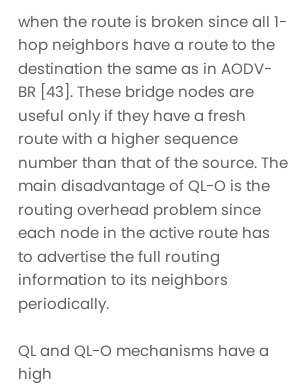when the route is broken since all 1-hop neighbors have a route to the destination the same as in AODV-BR [43]. These bridge nodes are useful only if they have a fresh route with a higher sequence number than that of the source. The main disadvantage of QL-O is the routing overhead problem since each node in the active route has to advertise the full routing information to its neighbors periodically.

QL and QL-O mechanisms have a high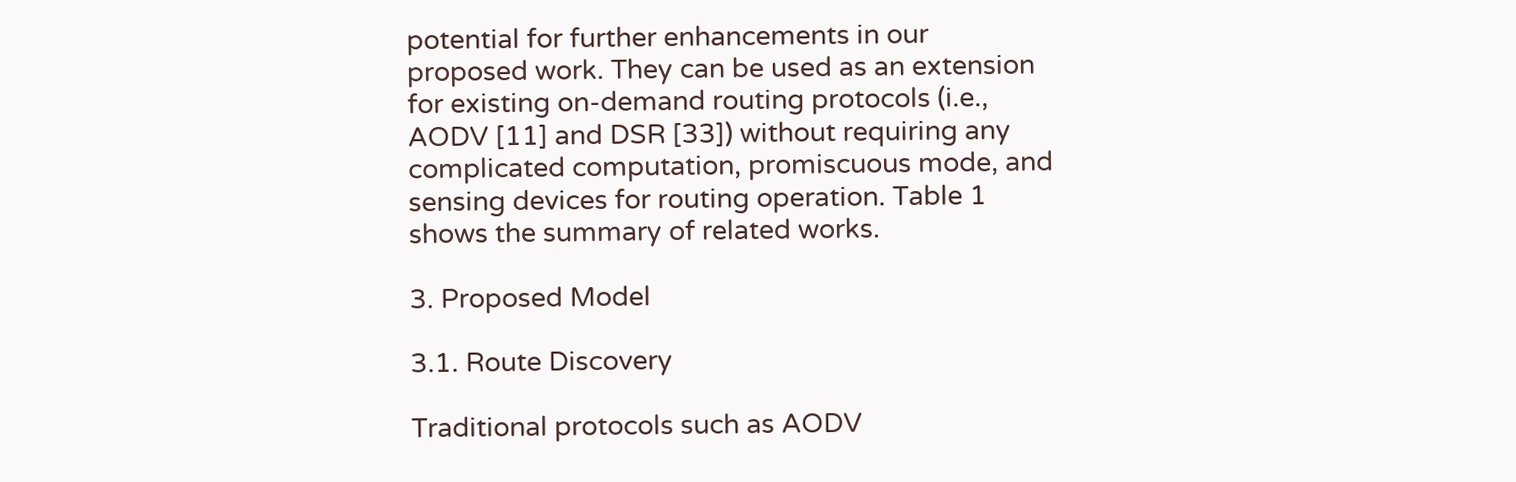potential for further enhancements in our proposed work. They can be used as an extension for existing on-demand routing protocols (i.e., AODV [11] and DSR [33]) without requiring any complicated computation, promiscuous mode, and sensing devices for routing operation. Table 1 shows the summary of related works.

3. Proposed Model

3.1. Route Discovery

Traditional protocols such as AODV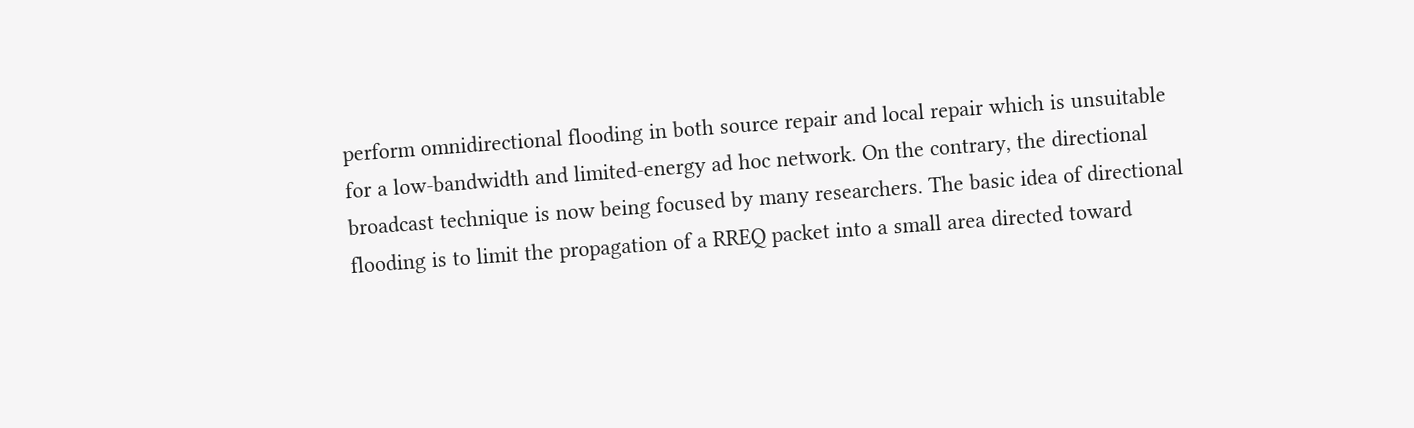perform omnidirectional flooding in both source repair and local repair which is unsuitable for a low-bandwidth and limited-energy ad hoc network. On the contrary, the directional broadcast technique is now being focused by many researchers. The basic idea of directional flooding is to limit the propagation of a RREQ packet into a small area directed toward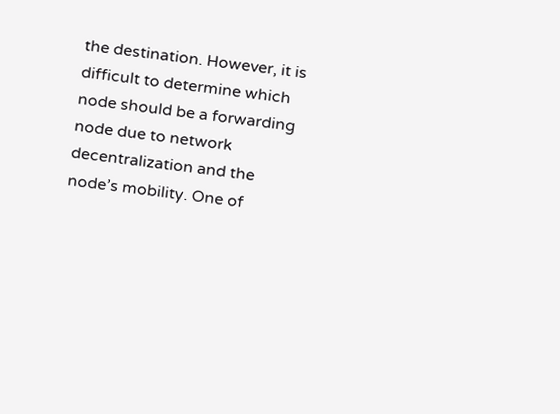the destination. However, it is difficult to determine which node should be a forwarding node due to network decentralization and the node’s mobility. One of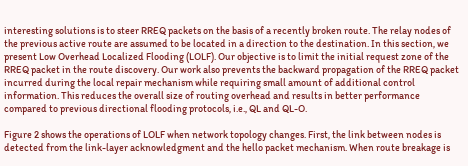interesting solutions is to steer RREQ packets on the basis of a recently broken route. The relay nodes of the previous active route are assumed to be located in a direction to the destination. In this section, we present Low Overhead Localized Flooding (LOLF). Our objective is to limit the initial request zone of the RREQ packet in the route discovery. Our work also prevents the backward propagation of the RREQ packet incurred during the local repair mechanism while requiring small amount of additional control information. This reduces the overall size of routing overhead and results in better performance compared to previous directional flooding protocols, i.e., QL and QL-O.

Figure 2 shows the operations of LOLF when network topology changes. First, the link between nodes is detected from the link-layer acknowledgment and the hello packet mechanism. When route breakage is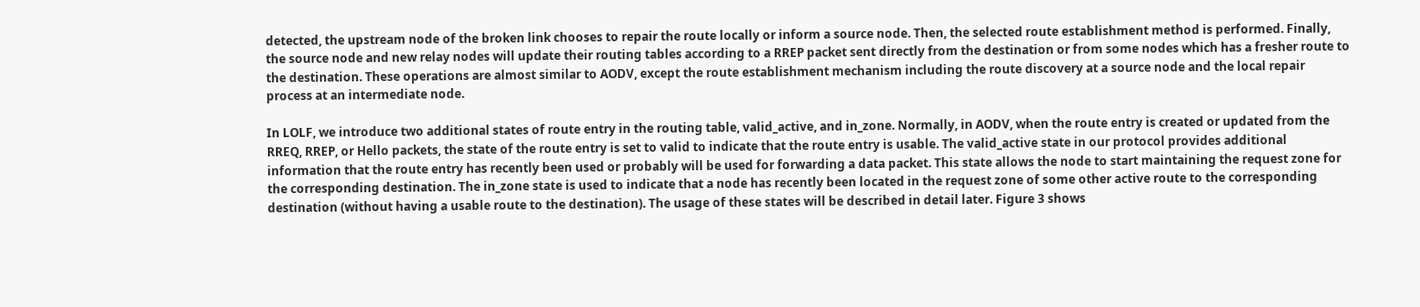detected, the upstream node of the broken link chooses to repair the route locally or inform a source node. Then, the selected route establishment method is performed. Finally, the source node and new relay nodes will update their routing tables according to a RREP packet sent directly from the destination or from some nodes which has a fresher route to the destination. These operations are almost similar to AODV, except the route establishment mechanism including the route discovery at a source node and the local repair process at an intermediate node.

In LOLF, we introduce two additional states of route entry in the routing table, valid_active, and in_zone. Normally, in AODV, when the route entry is created or updated from the RREQ, RREP, or Hello packets, the state of the route entry is set to valid to indicate that the route entry is usable. The valid_active state in our protocol provides additional information that the route entry has recently been used or probably will be used for forwarding a data packet. This state allows the node to start maintaining the request zone for the corresponding destination. The in_zone state is used to indicate that a node has recently been located in the request zone of some other active route to the corresponding destination (without having a usable route to the destination). The usage of these states will be described in detail later. Figure 3 shows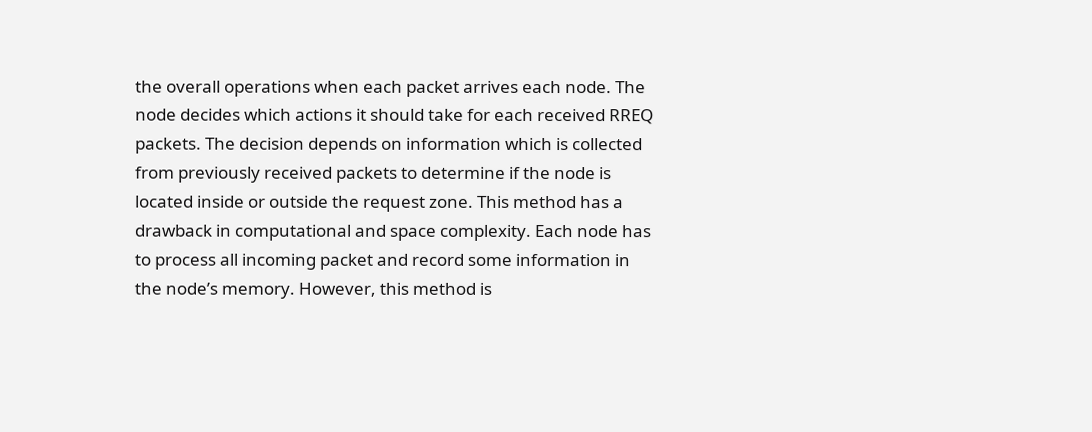the overall operations when each packet arrives each node. The node decides which actions it should take for each received RREQ packets. The decision depends on information which is collected from previously received packets to determine if the node is located inside or outside the request zone. This method has a drawback in computational and space complexity. Each node has to process all incoming packet and record some information in the node’s memory. However, this method is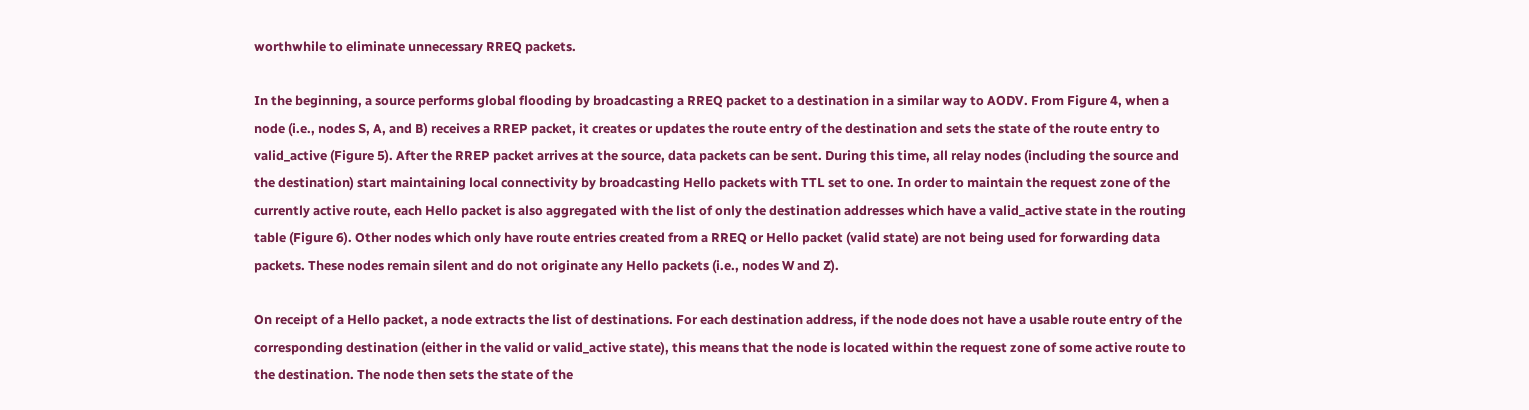worthwhile to eliminate unnecessary RREQ packets.

In the beginning, a source performs global flooding by broadcasting a RREQ packet to a destination in a similar way to AODV. From Figure 4, when a node (i.e., nodes S, A, and B) receives a RREP packet, it creates or updates the route entry of the destination and sets the state of the route entry to valid_active (Figure 5). After the RREP packet arrives at the source, data packets can be sent. During this time, all relay nodes (including the source and the destination) start maintaining local connectivity by broadcasting Hello packets with TTL set to one. In order to maintain the request zone of the currently active route, each Hello packet is also aggregated with the list of only the destination addresses which have a valid_active state in the routing table (Figure 6). Other nodes which only have route entries created from a RREQ or Hello packet (valid state) are not being used for forwarding data packets. These nodes remain silent and do not originate any Hello packets (i.e., nodes W and Z).

On receipt of a Hello packet, a node extracts the list of destinations. For each destination address, if the node does not have a usable route entry of the corresponding destination (either in the valid or valid_active state), this means that the node is located within the request zone of some active route to the destination. The node then sets the state of the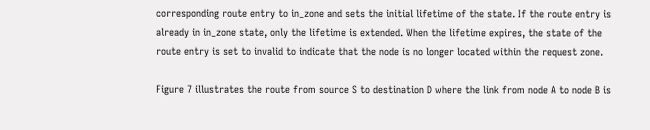corresponding route entry to in_zone and sets the initial lifetime of the state. If the route entry is already in in_zone state, only the lifetime is extended. When the lifetime expires, the state of the route entry is set to invalid to indicate that the node is no longer located within the request zone.

Figure 7 illustrates the route from source S to destination D where the link from node A to node B is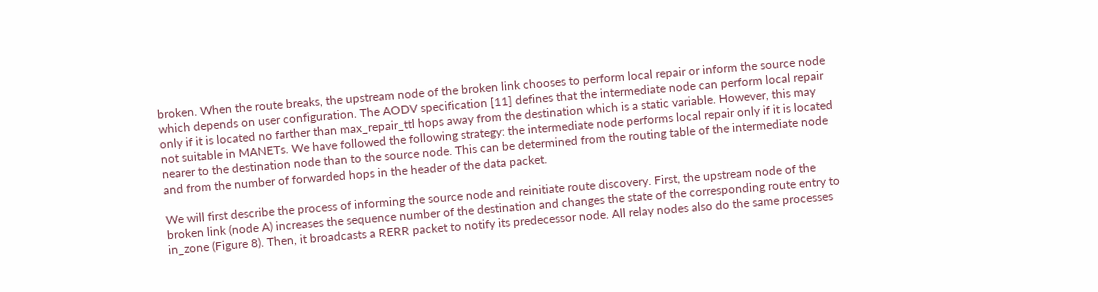broken. When the route breaks, the upstream node of the broken link chooses to perform local repair or inform the source node which depends on user configuration. The AODV specification [11] defines that the intermediate node can perform local repair only if it is located no farther than max_repair_ttl hops away from the destination which is a static variable. However, this may not suitable in MANETs. We have followed the following strategy: the intermediate node performs local repair only if it is located nearer to the destination node than to the source node. This can be determined from the routing table of the intermediate node and from the number of forwarded hops in the header of the data packet.

We will first describe the process of informing the source node and reinitiate route discovery. First, the upstream node of the broken link (node A) increases the sequence number of the destination and changes the state of the corresponding route entry to in_zone (Figure 8). Then, it broadcasts a RERR packet to notify its predecessor node. All relay nodes also do the same processes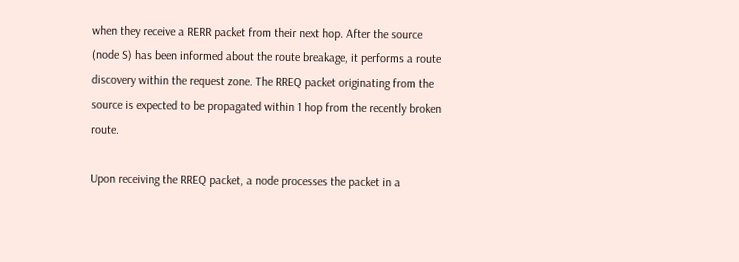when they receive a RERR packet from their next hop. After the source (node S) has been informed about the route breakage, it performs a route discovery within the request zone. The RREQ packet originating from the source is expected to be propagated within 1 hop from the recently broken route.

Upon receiving the RREQ packet, a node processes the packet in a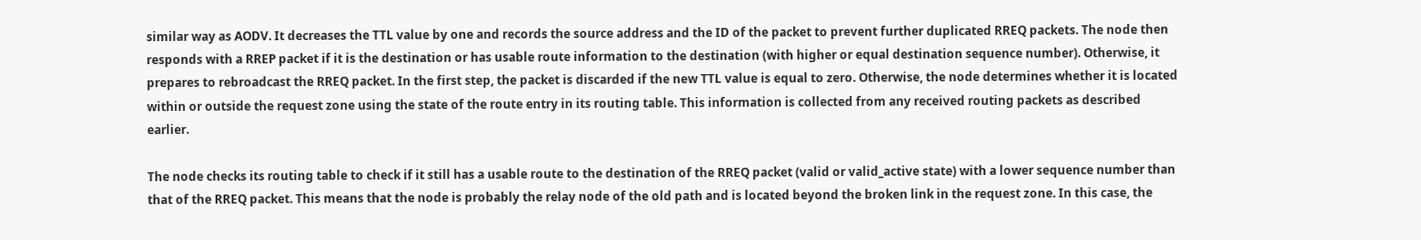similar way as AODV. It decreases the TTL value by one and records the source address and the ID of the packet to prevent further duplicated RREQ packets. The node then responds with a RREP packet if it is the destination or has usable route information to the destination (with higher or equal destination sequence number). Otherwise, it prepares to rebroadcast the RREQ packet. In the first step, the packet is discarded if the new TTL value is equal to zero. Otherwise, the node determines whether it is located within or outside the request zone using the state of the route entry in its routing table. This information is collected from any received routing packets as described earlier.

The node checks its routing table to check if it still has a usable route to the destination of the RREQ packet (valid or valid_active state) with a lower sequence number than that of the RREQ packet. This means that the node is probably the relay node of the old path and is located beyond the broken link in the request zone. In this case, the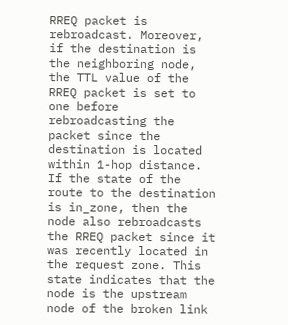RREQ packet is rebroadcast. Moreover, if the destination is the neighboring node, the TTL value of the RREQ packet is set to one before rebroadcasting the packet since the destination is located within 1-hop distance. If the state of the route to the destination is in_zone, then the node also rebroadcasts the RREQ packet since it was recently located in the request zone. This state indicates that the node is the upstream node of the broken link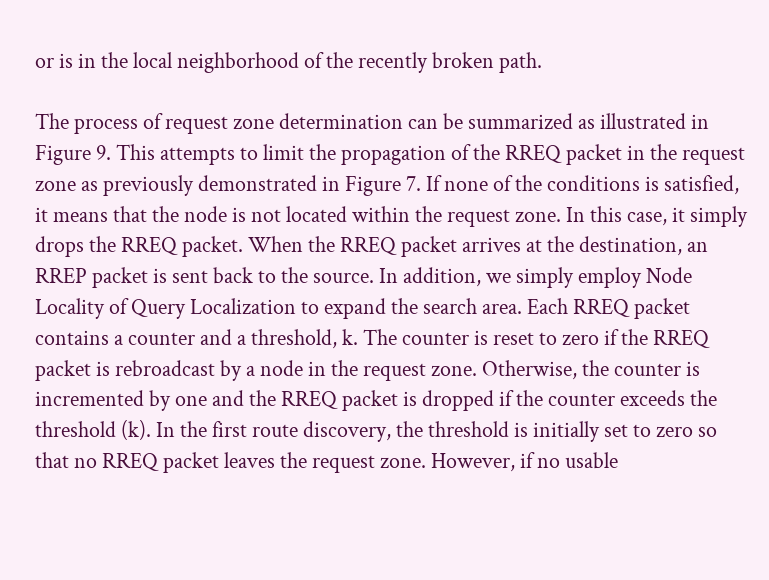or is in the local neighborhood of the recently broken path.

The process of request zone determination can be summarized as illustrated in Figure 9. This attempts to limit the propagation of the RREQ packet in the request zone as previously demonstrated in Figure 7. If none of the conditions is satisfied, it means that the node is not located within the request zone. In this case, it simply drops the RREQ packet. When the RREQ packet arrives at the destination, an RREP packet is sent back to the source. In addition, we simply employ Node Locality of Query Localization to expand the search area. Each RREQ packet contains a counter and a threshold, k. The counter is reset to zero if the RREQ packet is rebroadcast by a node in the request zone. Otherwise, the counter is incremented by one and the RREQ packet is dropped if the counter exceeds the threshold (k). In the first route discovery, the threshold is initially set to zero so that no RREQ packet leaves the request zone. However, if no usable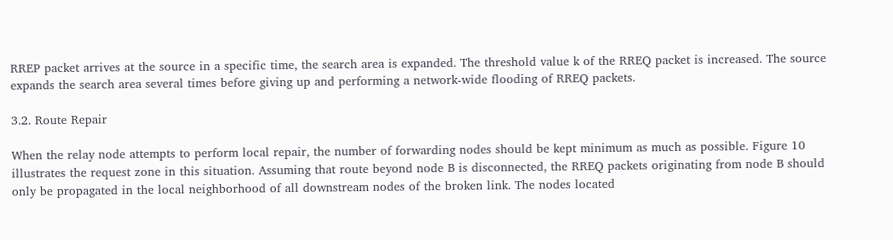RREP packet arrives at the source in a specific time, the search area is expanded. The threshold value k of the RREQ packet is increased. The source expands the search area several times before giving up and performing a network-wide flooding of RREQ packets.

3.2. Route Repair

When the relay node attempts to perform local repair, the number of forwarding nodes should be kept minimum as much as possible. Figure 10 illustrates the request zone in this situation. Assuming that route beyond node B is disconnected, the RREQ packets originating from node B should only be propagated in the local neighborhood of all downstream nodes of the broken link. The nodes located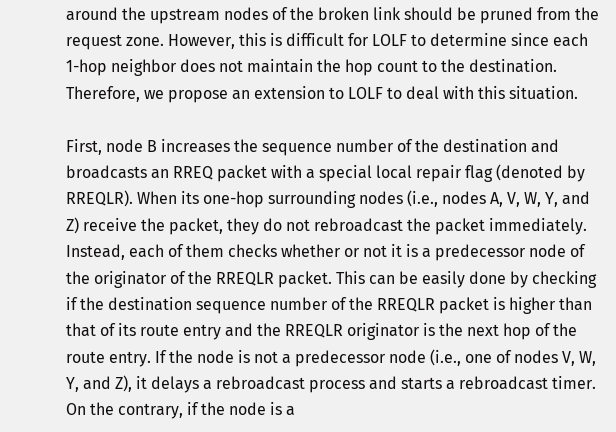around the upstream nodes of the broken link should be pruned from the request zone. However, this is difficult for LOLF to determine since each 1-hop neighbor does not maintain the hop count to the destination. Therefore, we propose an extension to LOLF to deal with this situation.

First, node B increases the sequence number of the destination and broadcasts an RREQ packet with a special local repair flag (denoted by RREQLR). When its one-hop surrounding nodes (i.e., nodes A, V, W, Y, and Z) receive the packet, they do not rebroadcast the packet immediately. Instead, each of them checks whether or not it is a predecessor node of the originator of the RREQLR packet. This can be easily done by checking if the destination sequence number of the RREQLR packet is higher than that of its route entry and the RREQLR originator is the next hop of the route entry. If the node is not a predecessor node (i.e., one of nodes V, W, Y, and Z), it delays a rebroadcast process and starts a rebroadcast timer. On the contrary, if the node is a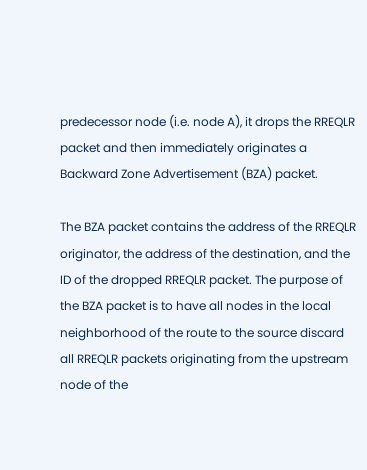predecessor node (i.e. node A), it drops the RREQLR packet and then immediately originates a Backward Zone Advertisement (BZA) packet.

The BZA packet contains the address of the RREQLR originator, the address of the destination, and the ID of the dropped RREQLR packet. The purpose of the BZA packet is to have all nodes in the local neighborhood of the route to the source discard all RREQLR packets originating from the upstream node of the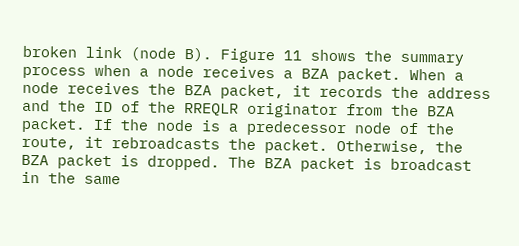broken link (node B). Figure 11 shows the summary process when a node receives a BZA packet. When a node receives the BZA packet, it records the address and the ID of the RREQLR originator from the BZA packet. If the node is a predecessor node of the route, it rebroadcasts the packet. Otherwise, the BZA packet is dropped. The BZA packet is broadcast in the same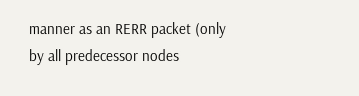manner as an RERR packet (only by all predecessor nodes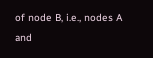of node B, i.e., nodes A and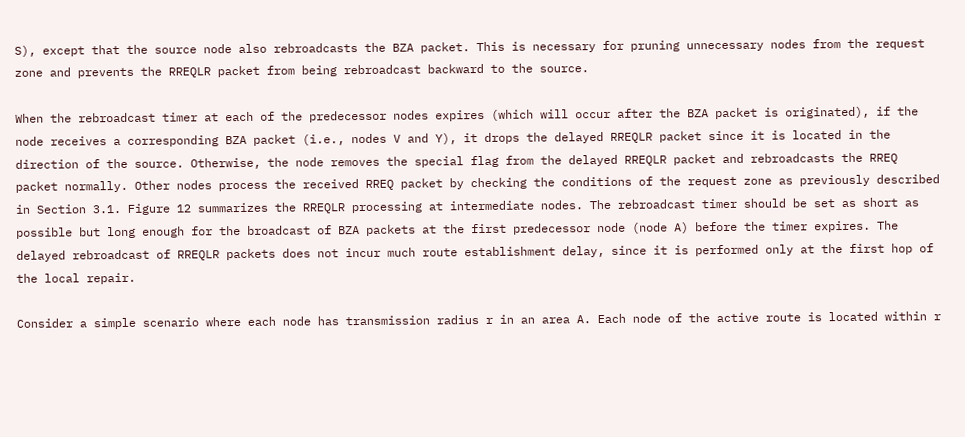S), except that the source node also rebroadcasts the BZA packet. This is necessary for pruning unnecessary nodes from the request zone and prevents the RREQLR packet from being rebroadcast backward to the source.

When the rebroadcast timer at each of the predecessor nodes expires (which will occur after the BZA packet is originated), if the node receives a corresponding BZA packet (i.e., nodes V and Y), it drops the delayed RREQLR packet since it is located in the direction of the source. Otherwise, the node removes the special flag from the delayed RREQLR packet and rebroadcasts the RREQ packet normally. Other nodes process the received RREQ packet by checking the conditions of the request zone as previously described in Section 3.1. Figure 12 summarizes the RREQLR processing at intermediate nodes. The rebroadcast timer should be set as short as possible but long enough for the broadcast of BZA packets at the first predecessor node (node A) before the timer expires. The delayed rebroadcast of RREQLR packets does not incur much route establishment delay, since it is performed only at the first hop of the local repair.

Consider a simple scenario where each node has transmission radius r in an area A. Each node of the active route is located within r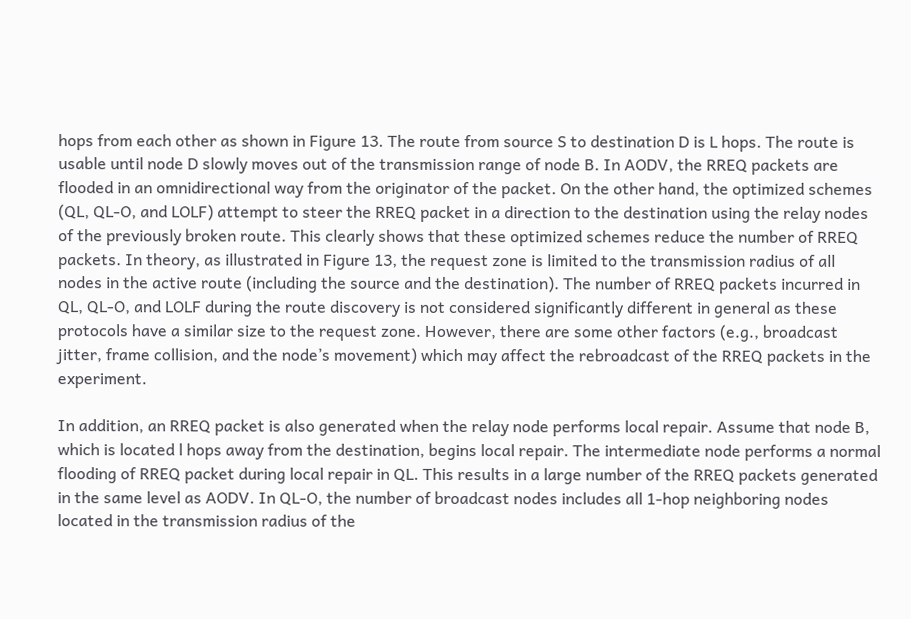hops from each other as shown in Figure 13. The route from source S to destination D is L hops. The route is usable until node D slowly moves out of the transmission range of node B. In AODV, the RREQ packets are flooded in an omnidirectional way from the originator of the packet. On the other hand, the optimized schemes (QL, QL-O, and LOLF) attempt to steer the RREQ packet in a direction to the destination using the relay nodes of the previously broken route. This clearly shows that these optimized schemes reduce the number of RREQ packets. In theory, as illustrated in Figure 13, the request zone is limited to the transmission radius of all nodes in the active route (including the source and the destination). The number of RREQ packets incurred in QL, QL-O, and LOLF during the route discovery is not considered significantly different in general as these protocols have a similar size to the request zone. However, there are some other factors (e.g., broadcast jitter, frame collision, and the node’s movement) which may affect the rebroadcast of the RREQ packets in the experiment.

In addition, an RREQ packet is also generated when the relay node performs local repair. Assume that node B, which is located l hops away from the destination, begins local repair. The intermediate node performs a normal flooding of RREQ packet during local repair in QL. This results in a large number of the RREQ packets generated in the same level as AODV. In QL-O, the number of broadcast nodes includes all 1-hop neighboring nodes located in the transmission radius of the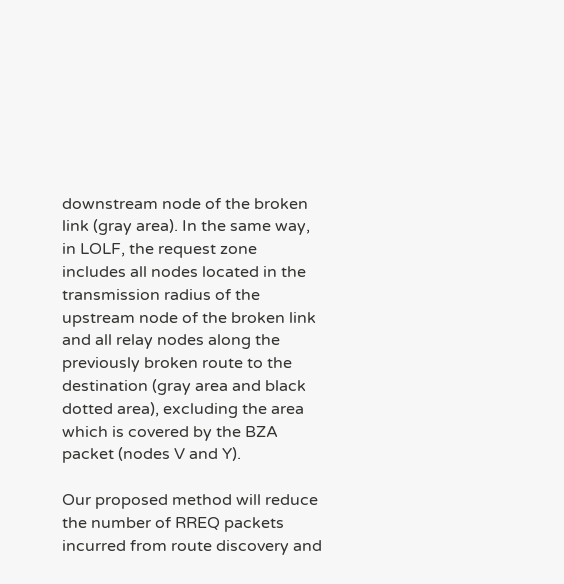downstream node of the broken link (gray area). In the same way, in LOLF, the request zone includes all nodes located in the transmission radius of the upstream node of the broken link and all relay nodes along the previously broken route to the destination (gray area and black dotted area), excluding the area which is covered by the BZA packet (nodes V and Y).

Our proposed method will reduce the number of RREQ packets incurred from route discovery and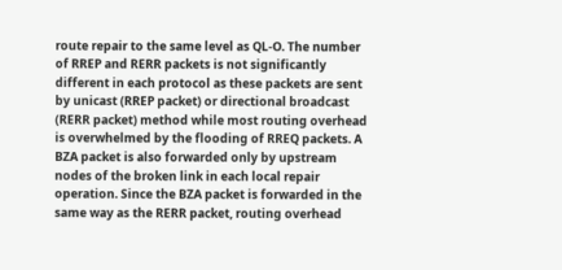route repair to the same level as QL-O. The number of RREP and RERR packets is not significantly different in each protocol as these packets are sent by unicast (RREP packet) or directional broadcast (RERR packet) method while most routing overhead is overwhelmed by the flooding of RREQ packets. A BZA packet is also forwarded only by upstream nodes of the broken link in each local repair operation. Since the BZA packet is forwarded in the same way as the RERR packet, routing overhead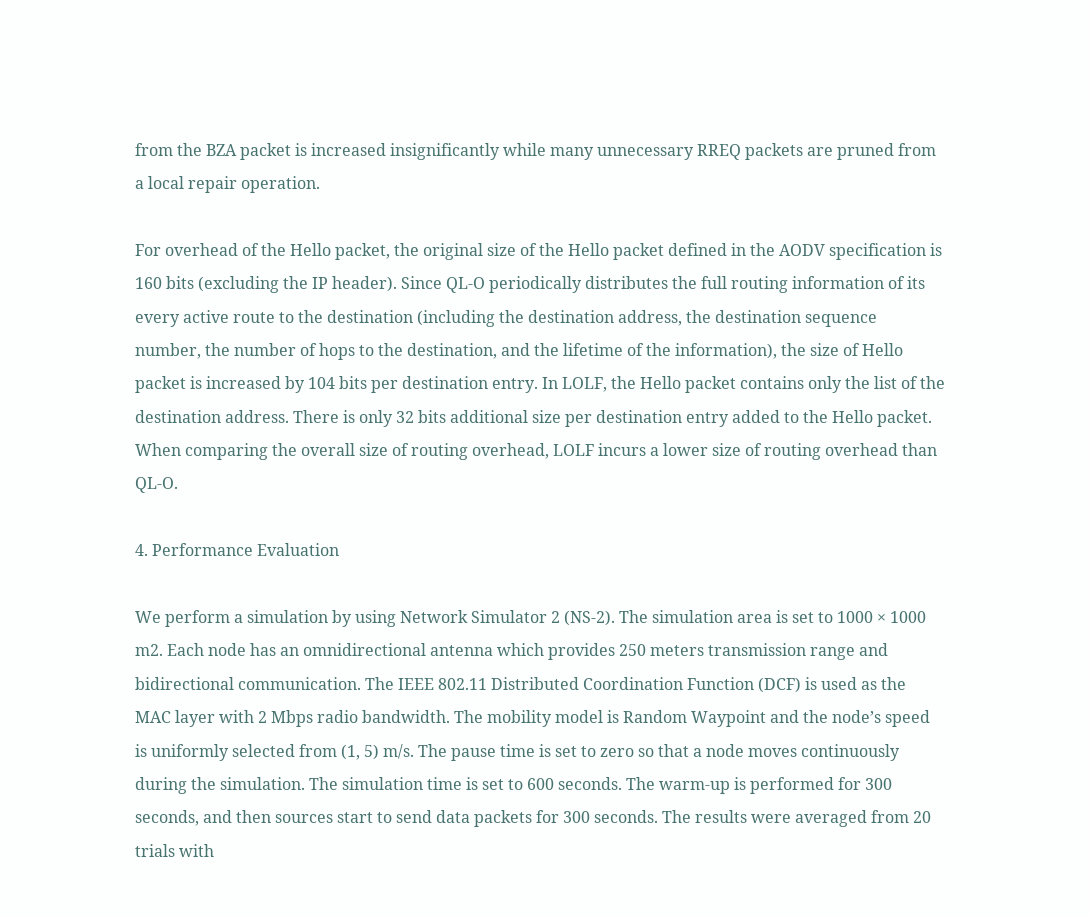from the BZA packet is increased insignificantly while many unnecessary RREQ packets are pruned from a local repair operation.

For overhead of the Hello packet, the original size of the Hello packet defined in the AODV specification is 160 bits (excluding the IP header). Since QL-O periodically distributes the full routing information of its every active route to the destination (including the destination address, the destination sequence number, the number of hops to the destination, and the lifetime of the information), the size of Hello packet is increased by 104 bits per destination entry. In LOLF, the Hello packet contains only the list of the destination address. There is only 32 bits additional size per destination entry added to the Hello packet. When comparing the overall size of routing overhead, LOLF incurs a lower size of routing overhead than QL-O.

4. Performance Evaluation

We perform a simulation by using Network Simulator 2 (NS-2). The simulation area is set to 1000 × 1000 m2. Each node has an omnidirectional antenna which provides 250 meters transmission range and bidirectional communication. The IEEE 802.11 Distributed Coordination Function (DCF) is used as the MAC layer with 2 Mbps radio bandwidth. The mobility model is Random Waypoint and the node’s speed is uniformly selected from (1, 5) m/s. The pause time is set to zero so that a node moves continuously during the simulation. The simulation time is set to 600 seconds. The warm-up is performed for 300 seconds, and then sources start to send data packets for 300 seconds. The results were averaged from 20 trials with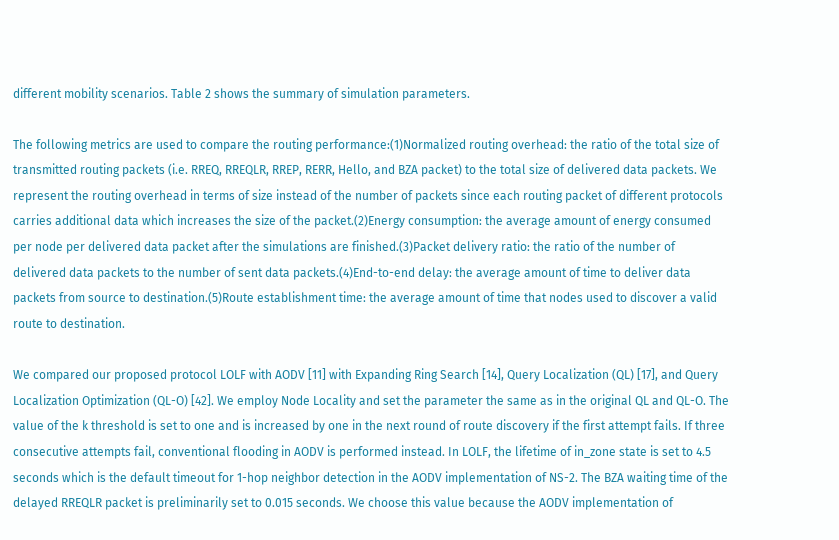different mobility scenarios. Table 2 shows the summary of simulation parameters.

The following metrics are used to compare the routing performance:(1)Normalized routing overhead: the ratio of the total size of transmitted routing packets (i.e. RREQ, RREQLR, RREP, RERR, Hello, and BZA packet) to the total size of delivered data packets. We represent the routing overhead in terms of size instead of the number of packets since each routing packet of different protocols carries additional data which increases the size of the packet.(2)Energy consumption: the average amount of energy consumed per node per delivered data packet after the simulations are finished.(3)Packet delivery ratio: the ratio of the number of delivered data packets to the number of sent data packets.(4)End-to-end delay: the average amount of time to deliver data packets from source to destination.(5)Route establishment time: the average amount of time that nodes used to discover a valid route to destination.

We compared our proposed protocol LOLF with AODV [11] with Expanding Ring Search [14], Query Localization (QL) [17], and Query Localization Optimization (QL-O) [42]. We employ Node Locality and set the parameter the same as in the original QL and QL-O. The value of the k threshold is set to one and is increased by one in the next round of route discovery if the first attempt fails. If three consecutive attempts fail, conventional flooding in AODV is performed instead. In LOLF, the lifetime of in_zone state is set to 4.5 seconds which is the default timeout for 1-hop neighbor detection in the AODV implementation of NS-2. The BZA waiting time of the delayed RREQLR packet is preliminarily set to 0.015 seconds. We choose this value because the AODV implementation of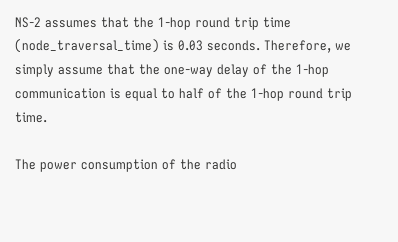NS-2 assumes that the 1-hop round trip time (node_traversal_time) is 0.03 seconds. Therefore, we simply assume that the one-way delay of the 1-hop communication is equal to half of the 1-hop round trip time.

The power consumption of the radio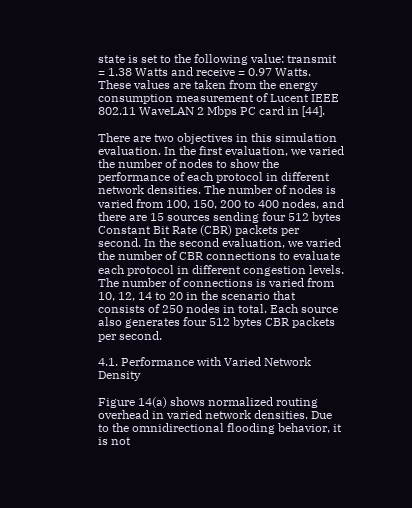state is set to the following value: transmit = 1.38 Watts and receive = 0.97 Watts. These values are taken from the energy consumption measurement of Lucent IEEE 802.11 WaveLAN 2 Mbps PC card in [44].

There are two objectives in this simulation evaluation. In the first evaluation, we varied the number of nodes to show the performance of each protocol in different network densities. The number of nodes is varied from 100, 150, 200 to 400 nodes, and there are 15 sources sending four 512 bytes Constant Bit Rate (CBR) packets per second. In the second evaluation, we varied the number of CBR connections to evaluate each protocol in different congestion levels. The number of connections is varied from 10, 12, 14 to 20 in the scenario that consists of 250 nodes in total. Each source also generates four 512 bytes CBR packets per second.

4.1. Performance with Varied Network Density

Figure 14(a) shows normalized routing overhead in varied network densities. Due to the omnidirectional flooding behavior, it is not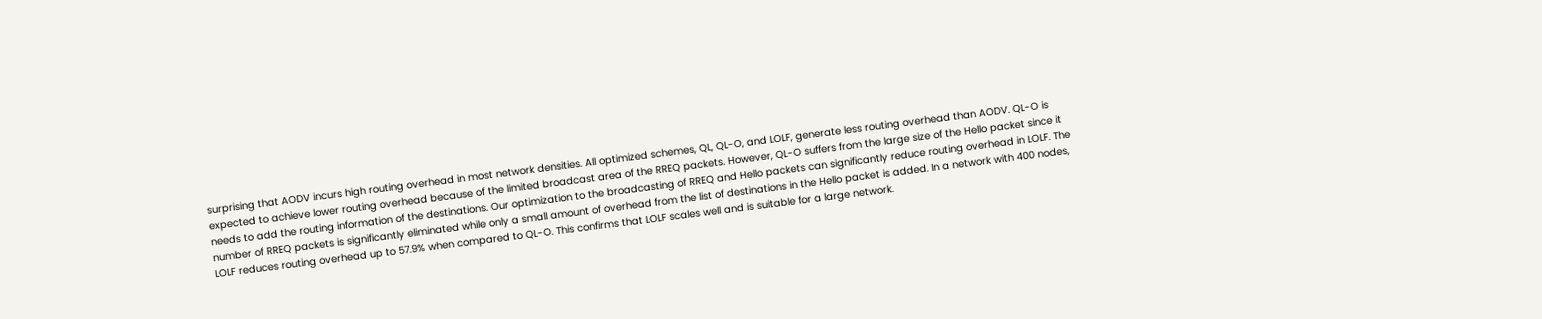surprising that AODV incurs high routing overhead in most network densities. All optimized schemes, QL, QL-O, and LOLF, generate less routing overhead than AODV. QL-O is expected to achieve lower routing overhead because of the limited broadcast area of the RREQ packets. However, QL-O suffers from the large size of the Hello packet since it needs to add the routing information of the destinations. Our optimization to the broadcasting of RREQ and Hello packets can significantly reduce routing overhead in LOLF. The number of RREQ packets is significantly eliminated while only a small amount of overhead from the list of destinations in the Hello packet is added. In a network with 400 nodes, LOLF reduces routing overhead up to 57.9% when compared to QL-O. This confirms that LOLF scales well and is suitable for a large network.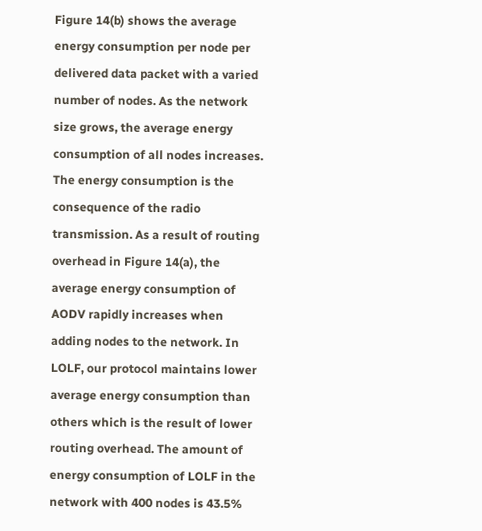Figure 14(b) shows the average energy consumption per node per delivered data packet with a varied number of nodes. As the network size grows, the average energy consumption of all nodes increases. The energy consumption is the consequence of the radio transmission. As a result of routing overhead in Figure 14(a), the average energy consumption of AODV rapidly increases when adding nodes to the network. In LOLF, our protocol maintains lower average energy consumption than others which is the result of lower routing overhead. The amount of energy consumption of LOLF in the network with 400 nodes is 43.5%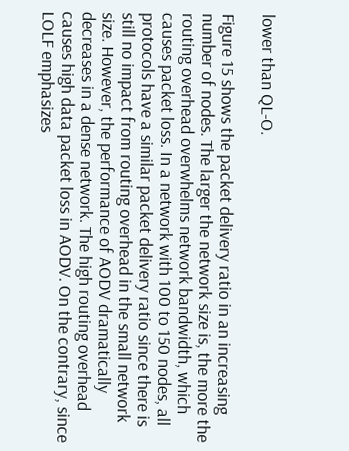lower than QL-O.

Figure 15 shows the packet delivery ratio in an increasing number of nodes. The larger the network size is, the more the routing overhead overwhelms network bandwidth, which causes packet loss. In a network with 100 to 150 nodes, all protocols have a similar packet delivery ratio since there is still no impact from routing overhead in the small network size. However, the performance of AODV dramatically decreases in a dense network. The high routing overhead causes high data packet loss in AODV. On the contrary, since LOLF emphasizes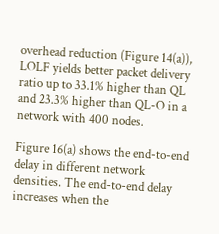overhead reduction (Figure 14(a)), LOLF yields better packet delivery ratio up to 33.1% higher than QL and 23.3% higher than QL-O in a network with 400 nodes.

Figure 16(a) shows the end-to-end delay in different network densities. The end-to-end delay increases when the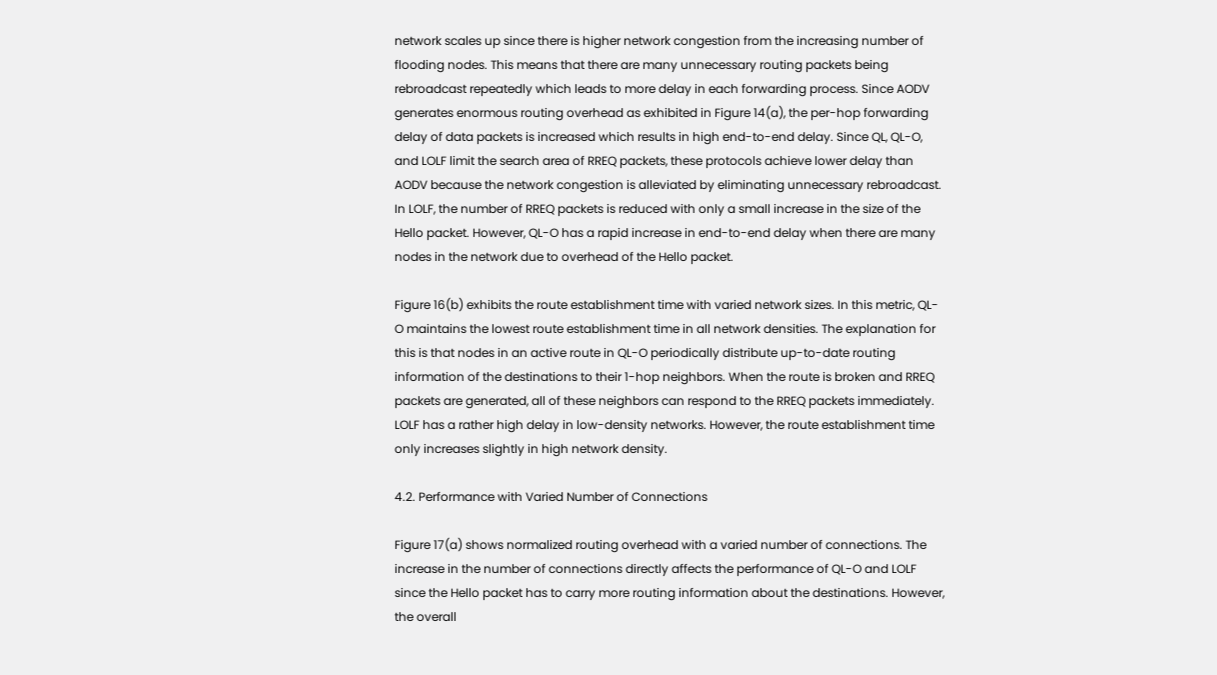network scales up since there is higher network congestion from the increasing number of flooding nodes. This means that there are many unnecessary routing packets being rebroadcast repeatedly which leads to more delay in each forwarding process. Since AODV generates enormous routing overhead as exhibited in Figure 14(a), the per-hop forwarding delay of data packets is increased which results in high end-to-end delay. Since QL, QL-O, and LOLF limit the search area of RREQ packets, these protocols achieve lower delay than AODV because the network congestion is alleviated by eliminating unnecessary rebroadcast. In LOLF, the number of RREQ packets is reduced with only a small increase in the size of the Hello packet. However, QL-O has a rapid increase in end-to-end delay when there are many nodes in the network due to overhead of the Hello packet.

Figure 16(b) exhibits the route establishment time with varied network sizes. In this metric, QL-O maintains the lowest route establishment time in all network densities. The explanation for this is that nodes in an active route in QL-O periodically distribute up-to-date routing information of the destinations to their 1-hop neighbors. When the route is broken and RREQ packets are generated, all of these neighbors can respond to the RREQ packets immediately. LOLF has a rather high delay in low-density networks. However, the route establishment time only increases slightly in high network density.

4.2. Performance with Varied Number of Connections

Figure 17(a) shows normalized routing overhead with a varied number of connections. The increase in the number of connections directly affects the performance of QL-O and LOLF since the Hello packet has to carry more routing information about the destinations. However, the overall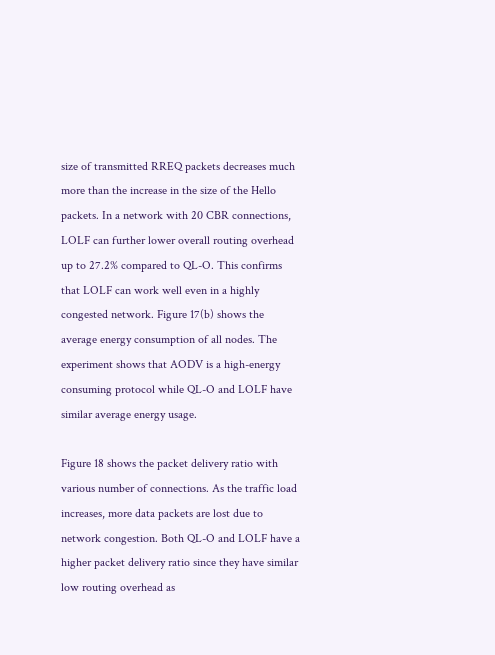size of transmitted RREQ packets decreases much more than the increase in the size of the Hello packets. In a network with 20 CBR connections, LOLF can further lower overall routing overhead up to 27.2% compared to QL-O. This confirms that LOLF can work well even in a highly congested network. Figure 17(b) shows the average energy consumption of all nodes. The experiment shows that AODV is a high-energy consuming protocol while QL-O and LOLF have similar average energy usage.

Figure 18 shows the packet delivery ratio with various number of connections. As the traffic load increases, more data packets are lost due to network congestion. Both QL-O and LOLF have a higher packet delivery ratio since they have similar low routing overhead as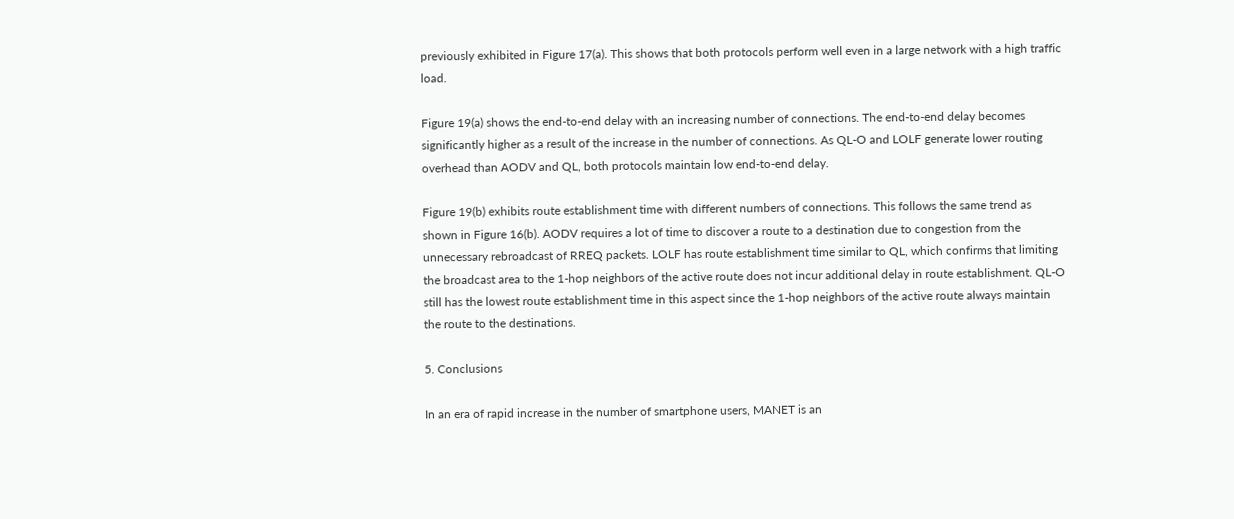previously exhibited in Figure 17(a). This shows that both protocols perform well even in a large network with a high traffic load.

Figure 19(a) shows the end-to-end delay with an increasing number of connections. The end-to-end delay becomes significantly higher as a result of the increase in the number of connections. As QL-O and LOLF generate lower routing overhead than AODV and QL, both protocols maintain low end-to-end delay.

Figure 19(b) exhibits route establishment time with different numbers of connections. This follows the same trend as shown in Figure 16(b). AODV requires a lot of time to discover a route to a destination due to congestion from the unnecessary rebroadcast of RREQ packets. LOLF has route establishment time similar to QL, which confirms that limiting the broadcast area to the 1-hop neighbors of the active route does not incur additional delay in route establishment. QL-O still has the lowest route establishment time in this aspect since the 1-hop neighbors of the active route always maintain the route to the destinations.

5. Conclusions

In an era of rapid increase in the number of smartphone users, MANET is an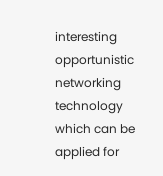interesting opportunistic networking technology which can be applied for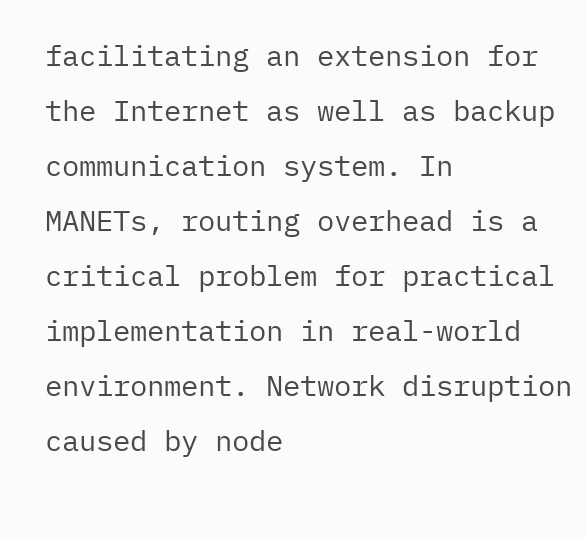facilitating an extension for the Internet as well as backup communication system. In MANETs, routing overhead is a critical problem for practical implementation in real-world environment. Network disruption caused by node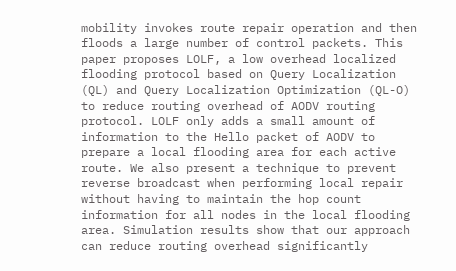mobility invokes route repair operation and then floods a large number of control packets. This paper proposes LOLF, a low overhead localized flooding protocol based on Query Localization (QL) and Query Localization Optimization (QL-O) to reduce routing overhead of AODV routing protocol. LOLF only adds a small amount of information to the Hello packet of AODV to prepare a local flooding area for each active route. We also present a technique to prevent reverse broadcast when performing local repair without having to maintain the hop count information for all nodes in the local flooding area. Simulation results show that our approach can reduce routing overhead significantly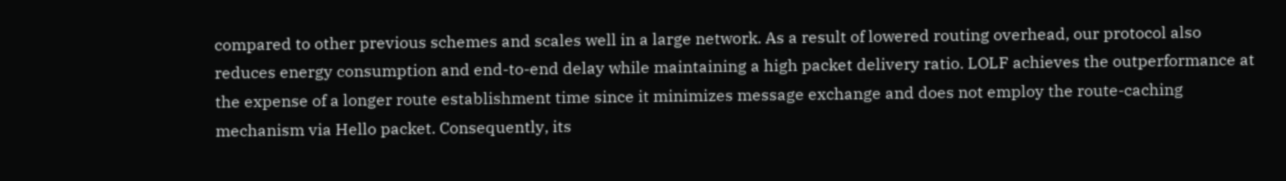compared to other previous schemes and scales well in a large network. As a result of lowered routing overhead, our protocol also reduces energy consumption and end-to-end delay while maintaining a high packet delivery ratio. LOLF achieves the outperformance at the expense of a longer route establishment time since it minimizes message exchange and does not employ the route-caching mechanism via Hello packet. Consequently, its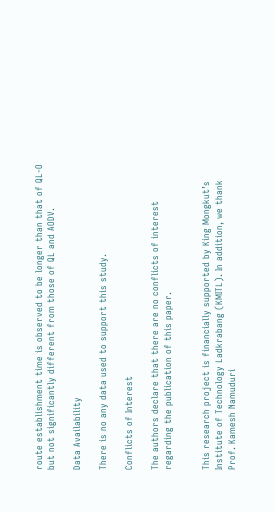route establishment time is observed to be longer than that of QL-O but not significantly different from those of QL and AODV.

Data Availability

There is no any data used to support this study.

Conflicts of Interest

The authors declare that there are no conflicts of interest regarding the publication of this paper.


This research project is financially supported by King Mongkut’s Institute of Technology Ladkrabang (KMITL). In addition, we thank Prof. Kamesh Namuduri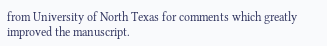from University of North Texas for comments which greatly improved the manuscript.